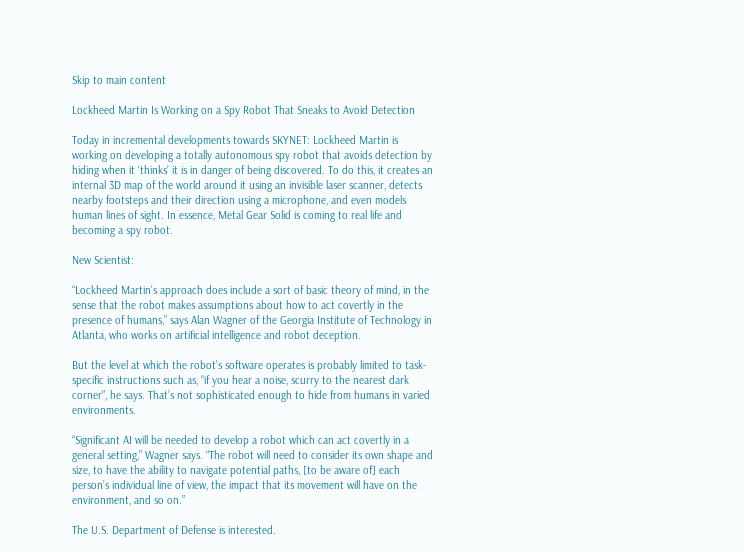Skip to main content

Lockheed Martin Is Working on a Spy Robot That Sneaks to Avoid Detection

Today in incremental developments towards SKYNET: Lockheed Martin is working on developing a totally autonomous spy robot that avoids detection by hiding when it ‘thinks’ it is in danger of being discovered. To do this, it creates an internal 3D map of the world around it using an invisible laser scanner, detects nearby footsteps and their direction using a microphone, and even models human lines of sight. In essence, Metal Gear Solid is coming to real life and becoming a spy robot.

New Scientist:

“Lockheed Martin’s approach does include a sort of basic theory of mind, in the sense that the robot makes assumptions about how to act covertly in the presence of humans,” says Alan Wagner of the Georgia Institute of Technology in Atlanta, who works on artificial intelligence and robot deception.

But the level at which the robot’s software operates is probably limited to task-specific instructions such as, “if you hear a noise, scurry to the nearest dark corner”, he says. That’s not sophisticated enough to hide from humans in varied environments.

“Significant AI will be needed to develop a robot which can act covertly in a general setting,” Wagner says. “The robot will need to consider its own shape and size, to have the ability to navigate potential paths, [to be aware of] each person’s individual line of view, the impact that its movement will have on the environment, and so on.”

The U.S. Department of Defense is interested.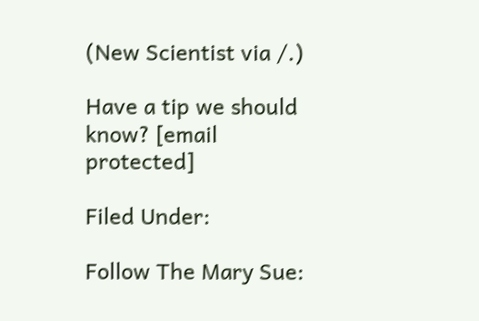(New Scientist via /.)

Have a tip we should know? [email protected]

Filed Under:

Follow The Mary Sue: